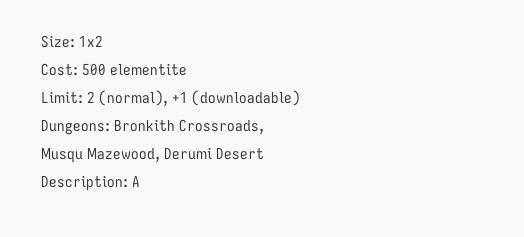Size: 1x2
Cost: 500 elementite
Limit: 2 (normal), +1 (downloadable)
Dungeons: Bronkith Crossroads, Musqu Mazewood, Derumi Desert
Description: A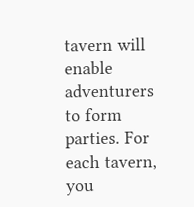tavern will enable adventurers to form parties. For each tavern, you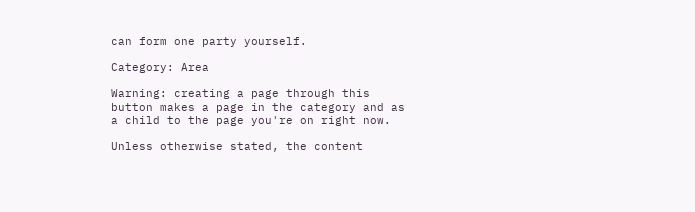can form one party yourself.

Category: Area

Warning: creating a page through this button makes a page in the category and as a child to the page you're on right now.

Unless otherwise stated, the content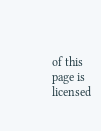of this page is licensed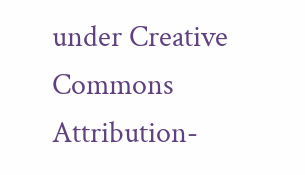under Creative Commons Attribution-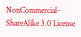NonCommercial-ShareAlike 3.0 License